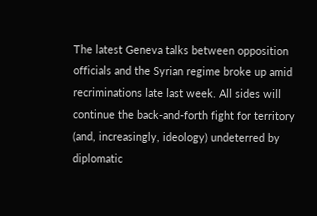The latest Geneva talks between opposition officials and the Syrian regime broke up amid recriminations late last week. All sides will continue the back-and-forth fight for territory (and, increasingly, ideology) undeterred by diplomatic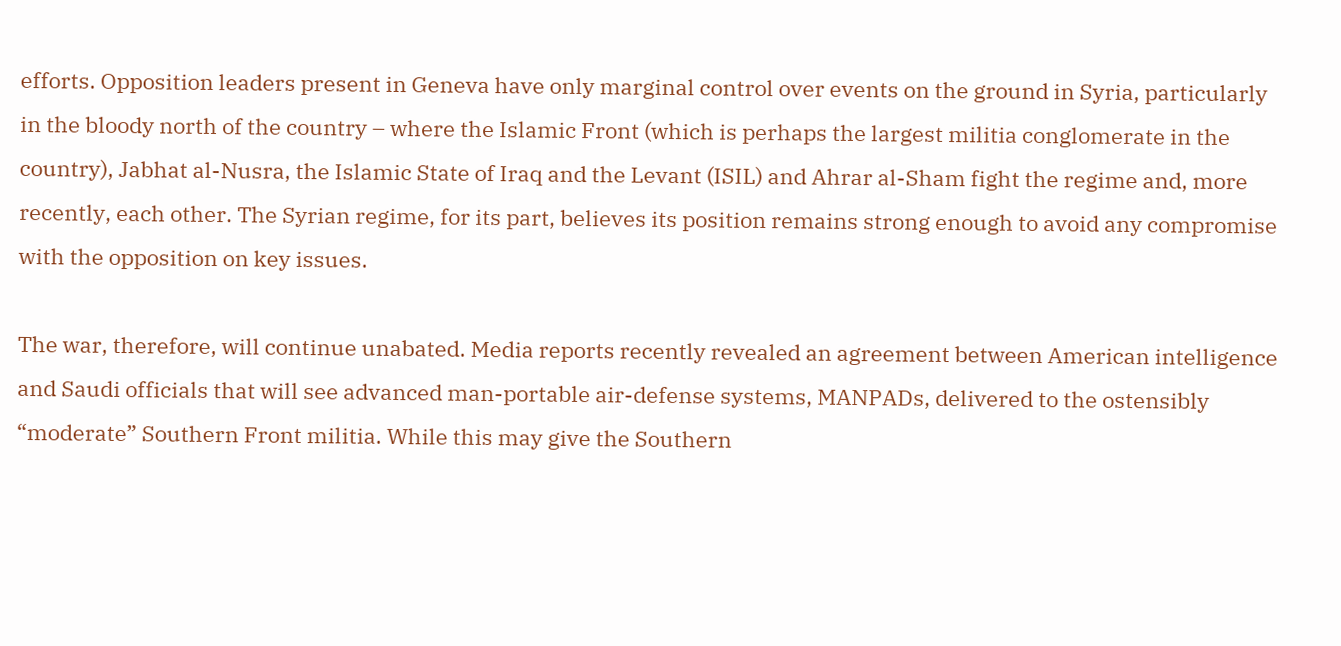efforts. Opposition leaders present in Geneva have only marginal control over events on the ground in Syria, particularly in the bloody north of the country – where the Islamic Front (which is perhaps the largest militia conglomerate in the country), Jabhat al-Nusra, the Islamic State of Iraq and the Levant (ISIL) and Ahrar al-Sham fight the regime and, more recently, each other. The Syrian regime, for its part, believes its position remains strong enough to avoid any compromise with the opposition on key issues.

The war, therefore, will continue unabated. Media reports recently revealed an agreement between American intelligence and Saudi officials that will see advanced man-portable air-defense systems, MANPADs, delivered to the ostensibly “moderate” Southern Front militia. While this may give the Southern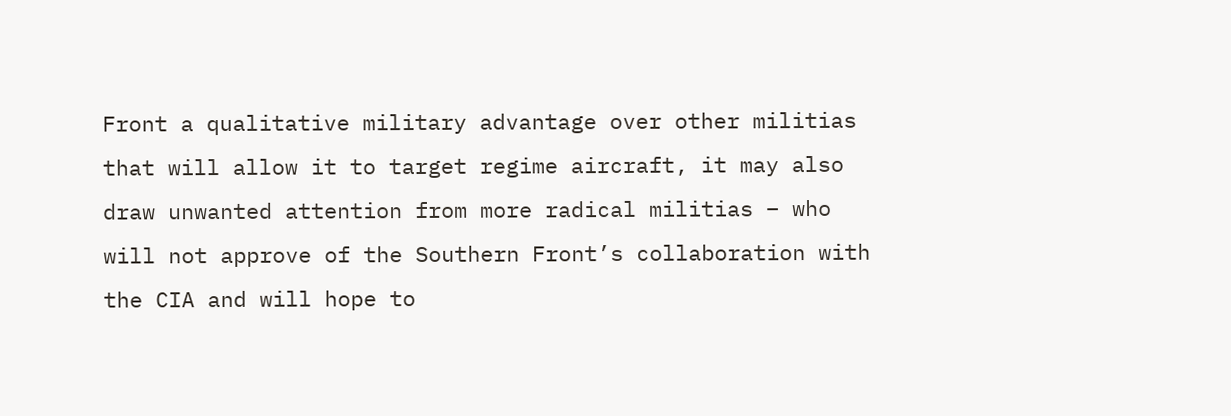Front a qualitative military advantage over other militias that will allow it to target regime aircraft, it may also draw unwanted attention from more radical militias – who will not approve of the Southern Front’s collaboration with the CIA and will hope to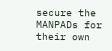secure the MANPADs for their own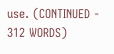use. (CONTINUED - 312 WORDS)